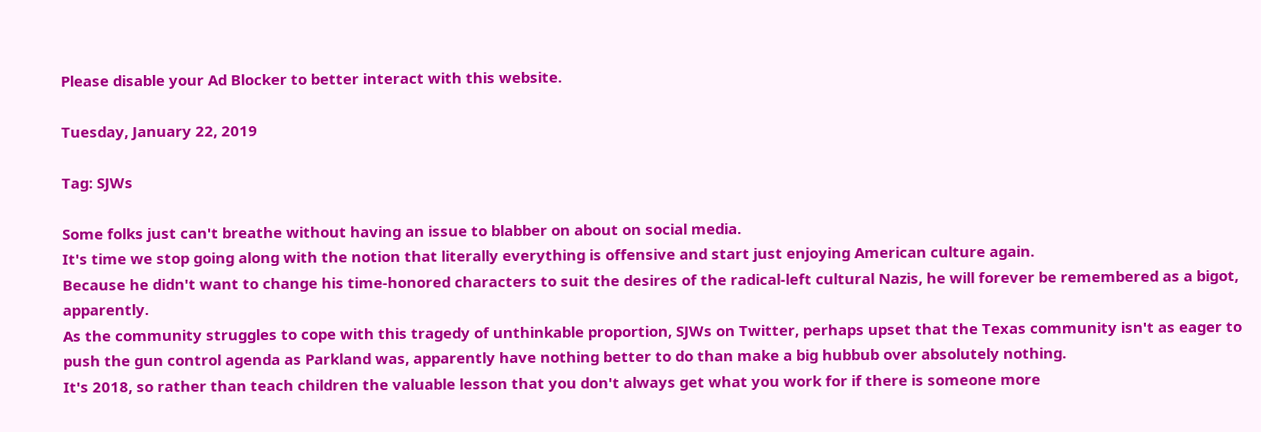Please disable your Ad Blocker to better interact with this website.

Tuesday, January 22, 2019

Tag: SJWs

Some folks just can't breathe without having an issue to blabber on about on social media.
It's time we stop going along with the notion that literally everything is offensive and start just enjoying American culture again.
Because he didn't want to change his time-honored characters to suit the desires of the radical-left cultural Nazis, he will forever be remembered as a bigot, apparently.
As the community struggles to cope with this tragedy of unthinkable proportion, SJWs on Twitter, perhaps upset that the Texas community isn't as eager to push the gun control agenda as Parkland was, apparently have nothing better to do than make a big hubbub over absolutely nothing.
It's 2018, so rather than teach children the valuable lesson that you don't always get what you work for if there is someone more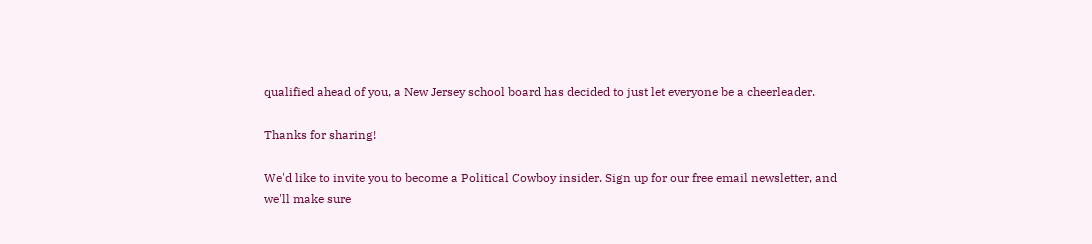qualified ahead of you, a New Jersey school board has decided to just let everyone be a cheerleader.

Thanks for sharing!

We'd like to invite you to become a Political Cowboy insider. Sign up for our free email newsletter, and we'll make sure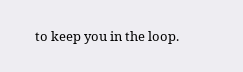to keep you in the loop.